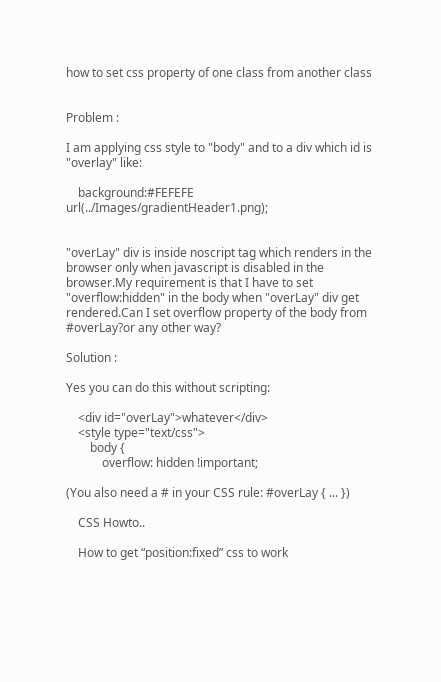how to set css property of one class from another class


Problem :

I am applying css style to "body" and to a div which id is "overlay" like:

    background:#FEFEFE url(../Images/gradientHeader1.png);


"overLay" div is inside noscript tag which renders in the browser only when javascript is disabled in the browser.My requirement is that I have to set "overflow:hidden" in the body when "overLay" div get rendered.Can I set overflow property of the body from #overLay?or any other way?

Solution :

Yes you can do this without scripting:

    <div id="overLay">whatever</div>
    <style type="text/css">
        body {
            overflow: hidden !important;

(You also need a # in your CSS rule: #overLay { ... })

    CSS Howto..

    How to get “position:fixed” css to work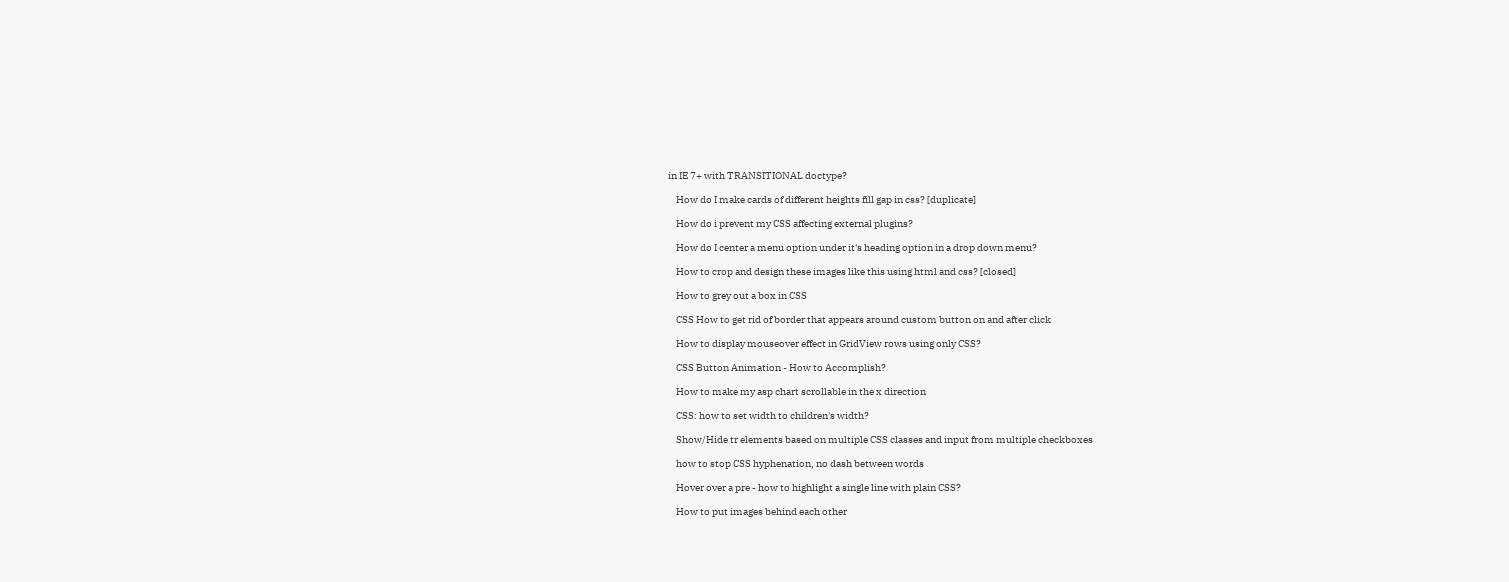in IE 7+ with TRANSITIONAL doctype?

    How do I make cards of different heights fill gap in css? [duplicate]

    How do i prevent my CSS affecting external plugins?

    How do I center a menu option under it's heading option in a drop down menu?

    How to crop and design these images like this using html and css? [closed]

    How to grey out a box in CSS

    CSS How to get rid of border that appears around custom button on and after click

    How to display mouseover effect in GridView rows using only CSS?

    CSS Button Animation - How to Accomplish?

    How to make my asp chart scrollable in the x direction

    CSS: how to set width to children's width?

    Show/Hide tr elements based on multiple CSS classes and input from multiple checkboxes

    how to stop CSS hyphenation, no dash between words

    Hover over a pre - how to highlight a single line with plain CSS?

    How to put images behind each other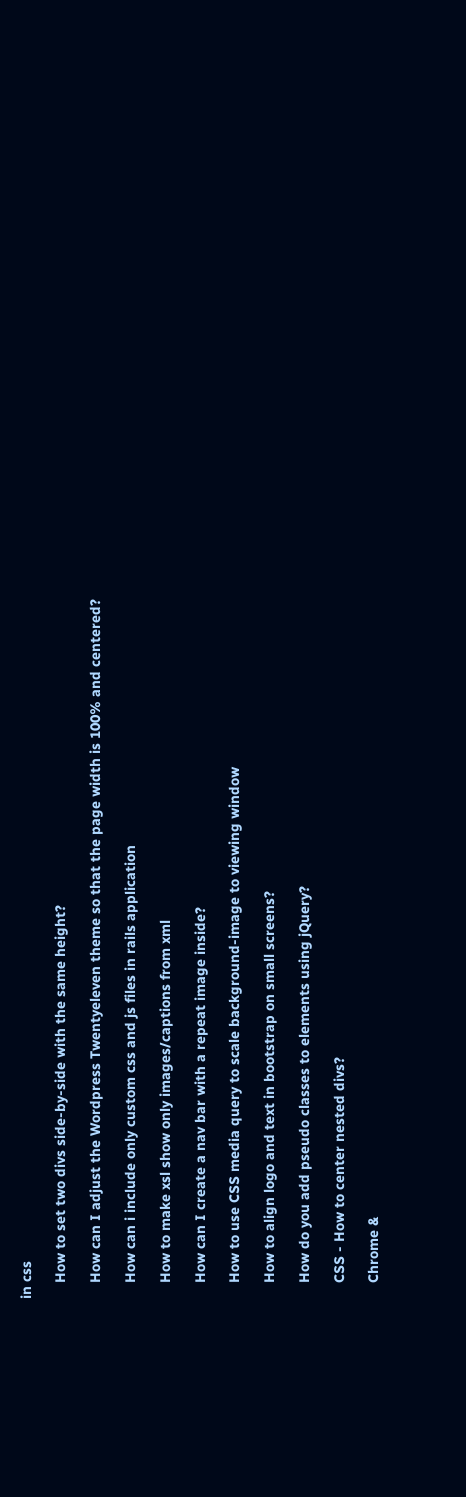in css

    How to set two divs side-by-side with the same height?

    How can I adjust the Wordpress Twentyeleven theme so that the page width is 100% and centered?

    How can i include only custom css and js files in rails application

    How to make xsl show only images/captions from xml

    How can I create a nav bar with a repeat image inside?

    How to use CSS media query to scale background-image to viewing window

    How to align logo and text in bootstrap on small screens?

    How do you add pseudo classes to elements using jQuery?

    CSS - How to center nested divs?

    Chrome &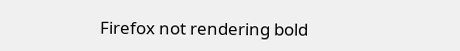Firefox not rendering bold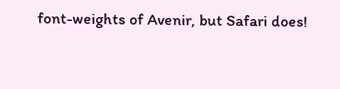font-weights of Avenir, but Safari does!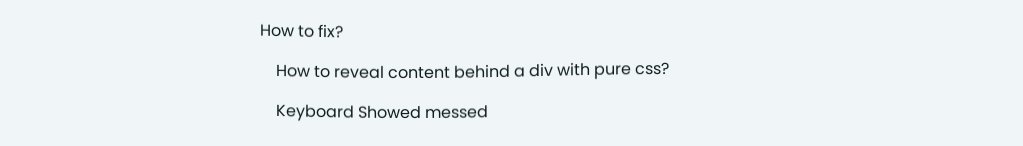How to fix?

    How to reveal content behind a div with pure css?

    Keyboard Showed messed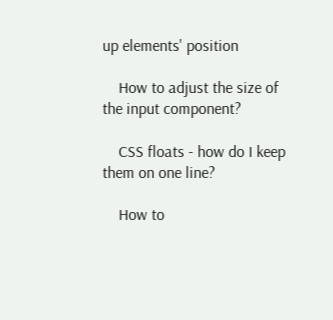up elements' position

    How to adjust the size of the input component?

    CSS floats - how do I keep them on one line?

    How to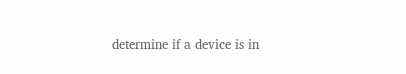determine if a device is in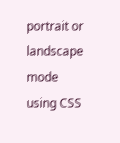portrait or landscape mode using CSS